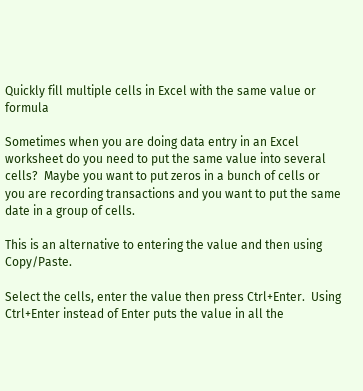Quickly fill multiple cells in Excel with the same value or formula

Sometimes when you are doing data entry in an Excel worksheet do you need to put the same value into several cells?  Maybe you want to put zeros in a bunch of cells or you are recording transactions and you want to put the same date in a group of cells.

This is an alternative to entering the value and then using Copy/Paste.

Select the cells, enter the value then press Ctrl+Enter.  Using Ctrl+Enter instead of Enter puts the value in all the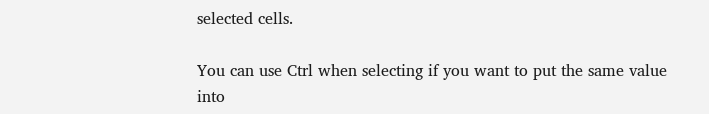selected cells.

You can use Ctrl when selecting if you want to put the same value into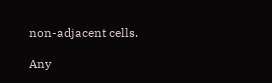non-adjacent cells.

Any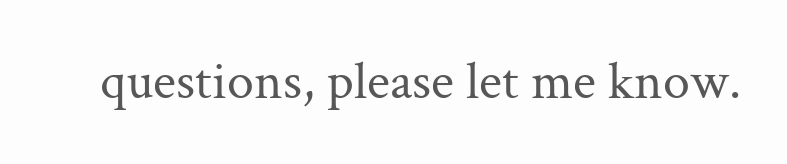questions, please let me know.